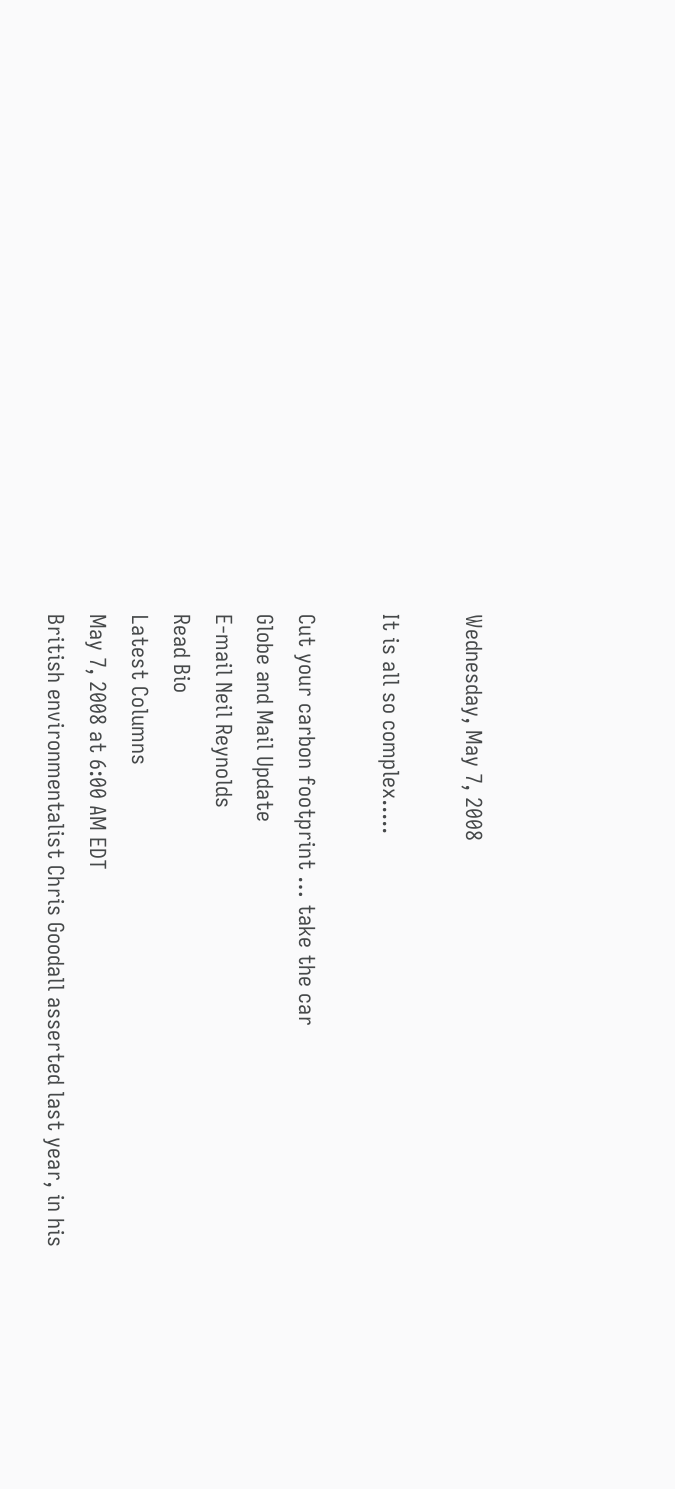Wednesday, May 7, 2008

It is all so complex.....

Cut your carbon footprint … take the car
Globe and Mail Update
E-mail Neil Reynolds
Read Bio
Latest Columns
May 7, 2008 at 6:00 AM EDT
British environmentalist Chris Goodall asserted last year, in his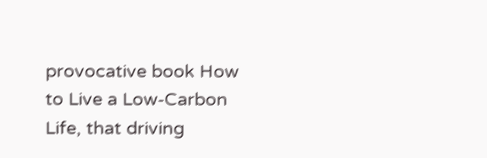provocative book How to Live a Low-Carbon Life, that driving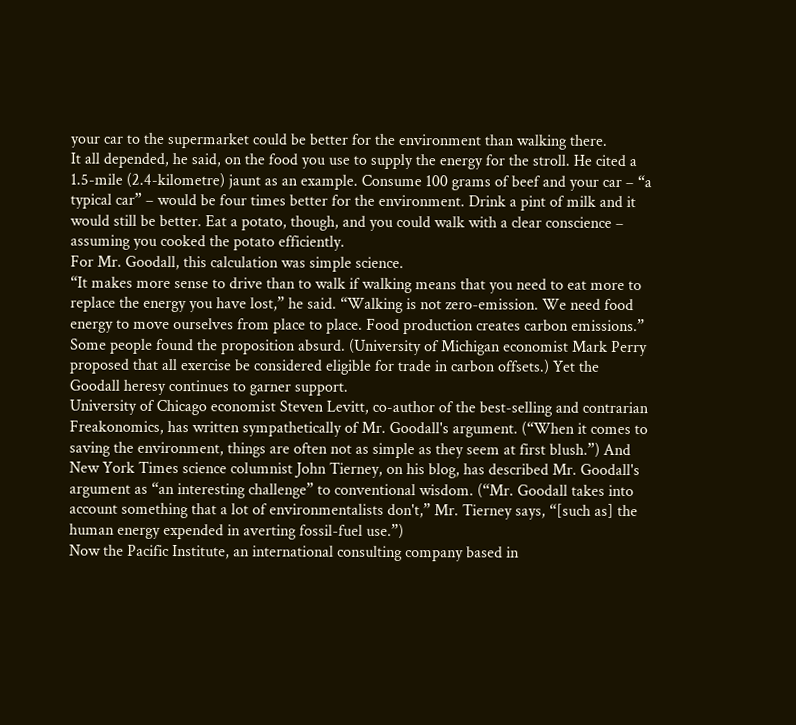your car to the supermarket could be better for the environment than walking there.
It all depended, he said, on the food you use to supply the energy for the stroll. He cited a 1.5-mile (2.4-kilometre) jaunt as an example. Consume 100 grams of beef and your car – “a typical car” – would be four times better for the environment. Drink a pint of milk and it would still be better. Eat a potato, though, and you could walk with a clear conscience – assuming you cooked the potato efficiently.
For Mr. Goodall, this calculation was simple science.
“It makes more sense to drive than to walk if walking means that you need to eat more to replace the energy you have lost,” he said. “Walking is not zero-emission. We need food energy to move ourselves from place to place. Food production creates carbon emissions.”
Some people found the proposition absurd. (University of Michigan economist Mark Perry proposed that all exercise be considered eligible for trade in carbon offsets.) Yet the Goodall heresy continues to garner support.
University of Chicago economist Steven Levitt, co-author of the best-selling and contrarian Freakonomics, has written sympathetically of Mr. Goodall's argument. (“When it comes to saving the environment, things are often not as simple as they seem at first blush.”) And New York Times science columnist John Tierney, on his blog, has described Mr. Goodall's argument as “an interesting challenge” to conventional wisdom. (“Mr. Goodall takes into account something that a lot of environmentalists don't,” Mr. Tierney says, “[such as] the human energy expended in averting fossil-fuel use.”)
Now the Pacific Institute, an international consulting company based in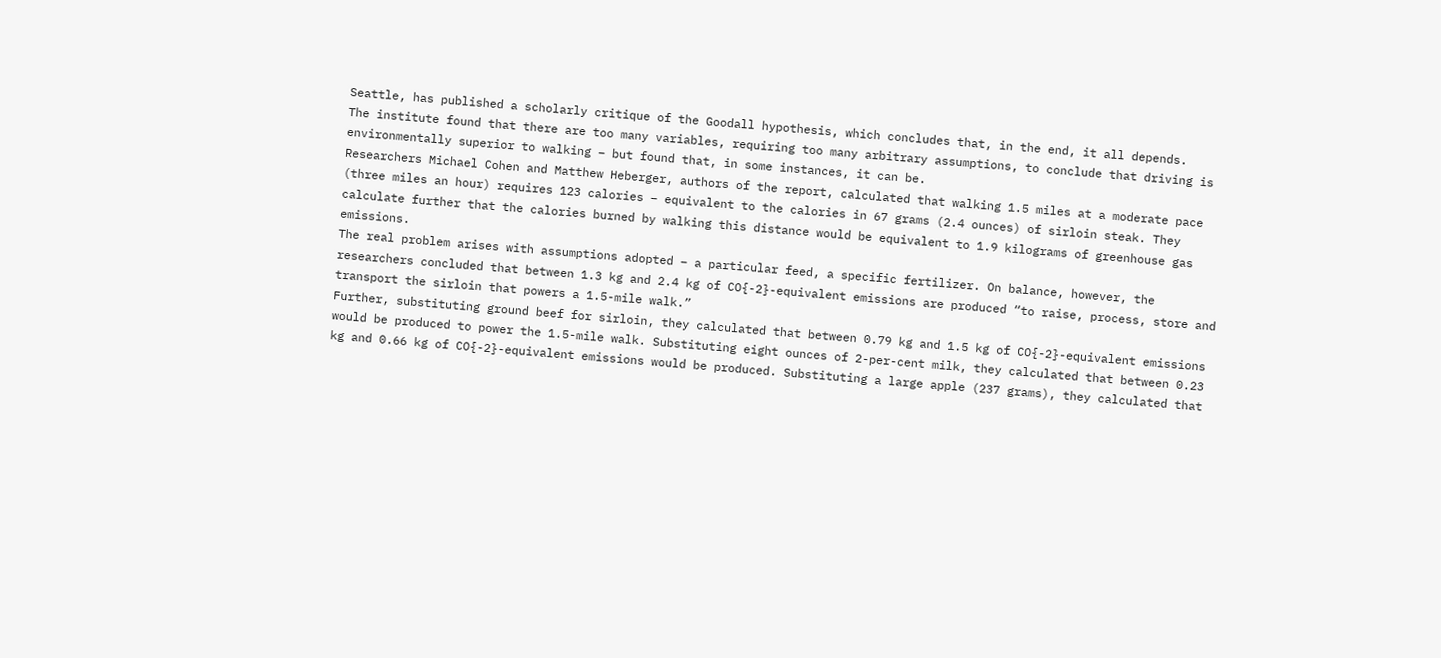Seattle, has published a scholarly critique of the Goodall hypothesis, which concludes that, in the end, it all depends.
The institute found that there are too many variables, requiring too many arbitrary assumptions, to conclude that driving is environmentally superior to walking – but found that, in some instances, it can be.
Researchers Michael Cohen and Matthew Heberger, authors of the report, calculated that walking 1.5 miles at a moderate pace (three miles an hour) requires 123 calories – equivalent to the calories in 67 grams (2.4 ounces) of sirloin steak. They calculate further that the calories burned by walking this distance would be equivalent to 1.9 kilograms of greenhouse gas emissions.
The real problem arises with assumptions adopted – a particular feed, a specific fertilizer. On balance, however, the researchers concluded that between 1.3 kg and 2.4 kg of CO{-2}-equivalent emissions are produced “to raise, process, store and transport the sirloin that powers a 1.5-mile walk.”
Further, substituting ground beef for sirloin, they calculated that between 0.79 kg and 1.5 kg of CO{-2}-equivalent emissions would be produced to power the 1.5-mile walk. Substituting eight ounces of 2-per-cent milk, they calculated that between 0.23 kg and 0.66 kg of CO{-2}-equivalent emissions would be produced. Substituting a large apple (237 grams), they calculated that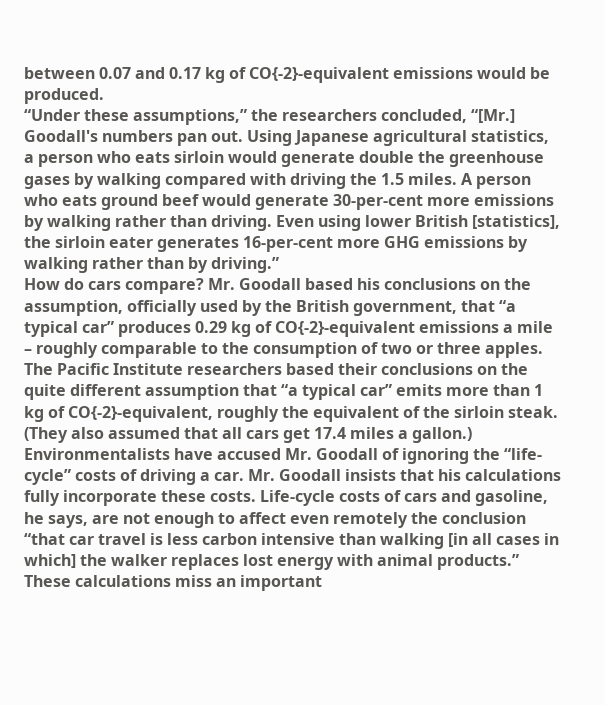between 0.07 and 0.17 kg of CO{-2}-equivalent emissions would be produced.
“Under these assumptions,” the researchers concluded, “[Mr.] Goodall's numbers pan out. Using Japanese agricultural statistics, a person who eats sirloin would generate double the greenhouse gases by walking compared with driving the 1.5 miles. A person who eats ground beef would generate 30-per-cent more emissions by walking rather than driving. Even using lower British [statistics], the sirloin eater generates 16-per-cent more GHG emissions by walking rather than by driving.”
How do cars compare? Mr. Goodall based his conclusions on the assumption, officially used by the British government, that “a typical car” produces 0.29 kg of CO{-2}-equivalent emissions a mile – roughly comparable to the consumption of two or three apples. The Pacific Institute researchers based their conclusions on the quite different assumption that “a typical car” emits more than 1 kg of CO{-2}-equivalent, roughly the equivalent of the sirloin steak. (They also assumed that all cars get 17.4 miles a gallon.)
Environmentalists have accused Mr. Goodall of ignoring the “life-cycle” costs of driving a car. Mr. Goodall insists that his calculations fully incorporate these costs. Life-cycle costs of cars and gasoline, he says, are not enough to affect even remotely the conclusion “that car travel is less carbon intensive than walking [in all cases in which] the walker replaces lost energy with animal products.”
These calculations miss an important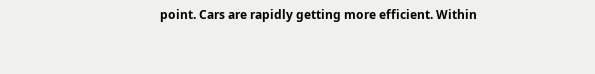point. Cars are rapidly getting more efficient. Within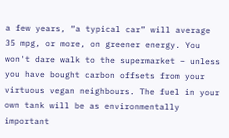a few years, “a typical car” will average 35 mpg, or more, on greener energy. You won't dare walk to the supermarket – unless you have bought carbon offsets from your virtuous vegan neighbours. The fuel in your own tank will be as environmentally important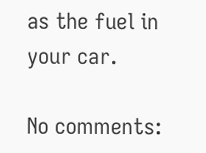as the fuel in your car.

No comments: